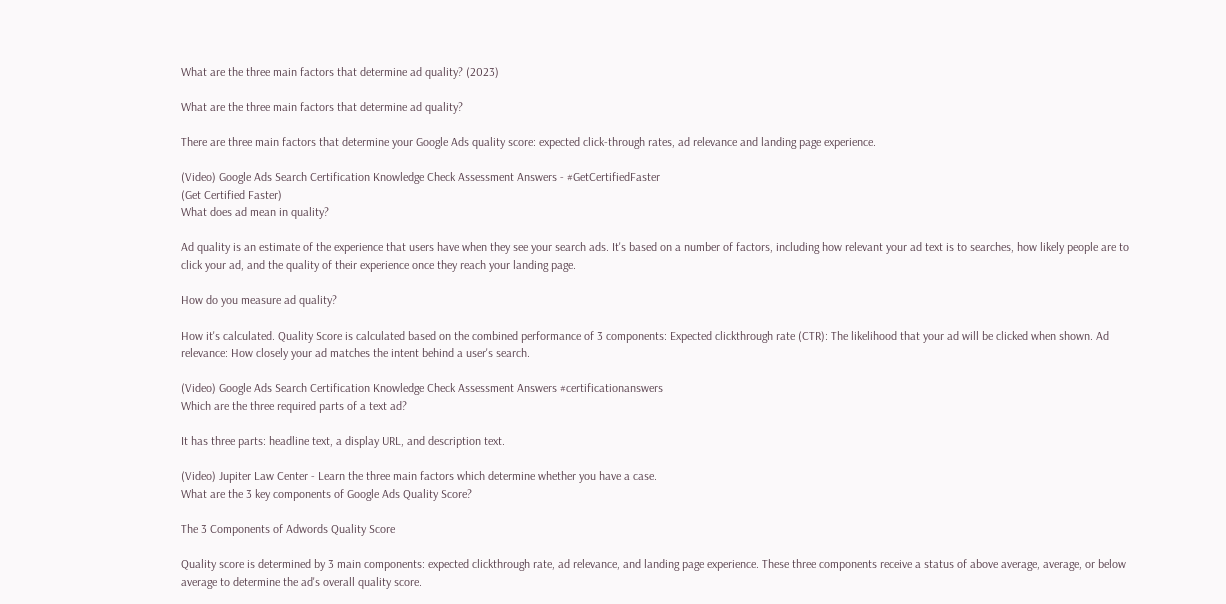What are the three main factors that determine ad quality? (2023)

What are the three main factors that determine ad quality?

There are three main factors that determine your Google Ads quality score: expected click-through rates, ad relevance and landing page experience.

(Video) Google Ads Search Certification Knowledge Check Assessment Answers - #GetCertifiedFaster
(Get Certified Faster)
What does ad mean in quality?

Ad quality is an estimate of the experience that users have when they see your search ads. It's based on a number of factors, including how relevant your ad text is to searches, how likely people are to click your ad, and the quality of their experience once they reach your landing page.

How do you measure ad quality?

How it's calculated. Quality Score is calculated based on the combined performance of 3 components: Expected clickthrough rate (CTR): The likelihood that your ad will be clicked when shown. Ad relevance: How closely your ad matches the intent behind a user's search.

(Video) Google Ads Search Certification Knowledge Check Assessment Answers #certificationanswers
Which are the three required parts of a text ad?

It has three parts: headline text, a display URL, and description text.

(Video) Jupiter Law Center - Learn the three main factors which determine whether you have a case.
What are the 3 key components of Google Ads Quality Score?

The 3 Components of Adwords Quality Score

Quality score is determined by 3 main components: expected clickthrough rate, ad relevance, and landing page experience. These three components receive a status of above average, average, or below average to determine the ad's overall quality score.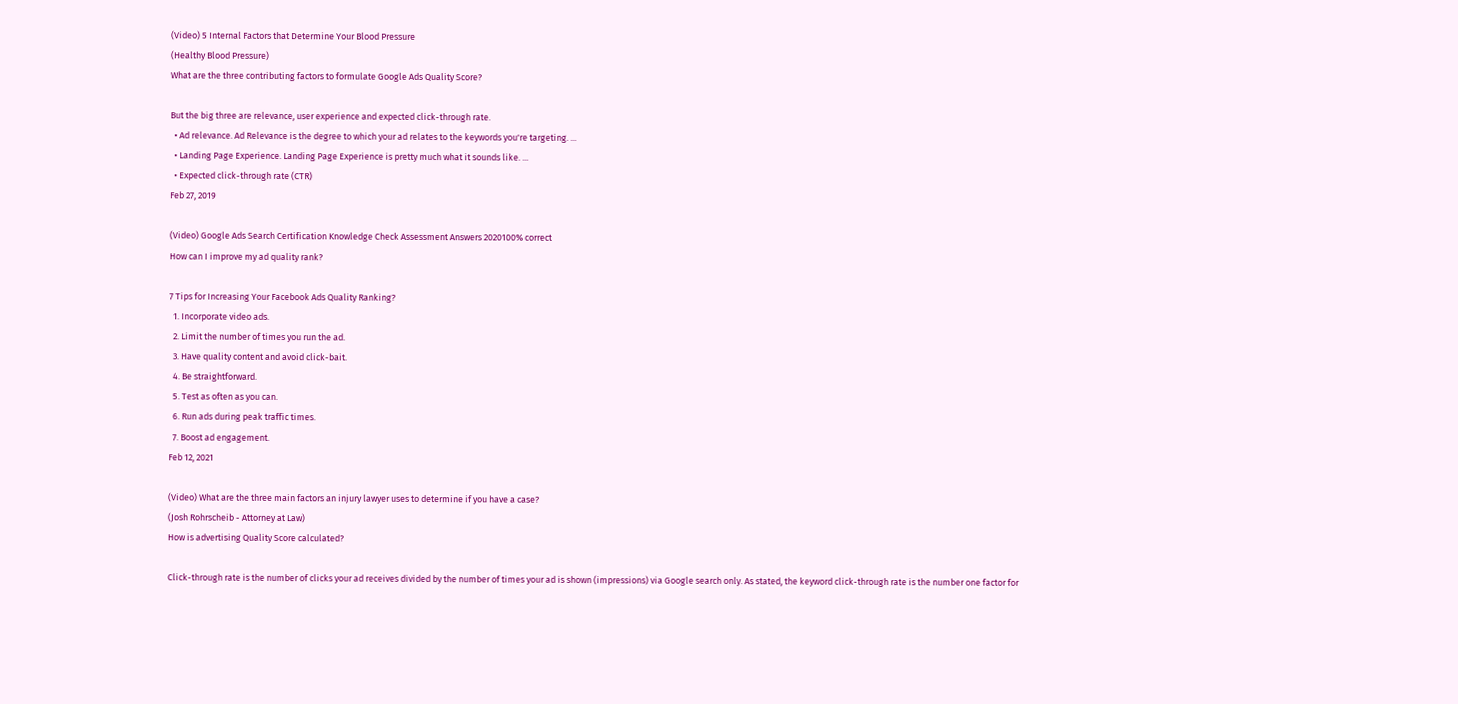(Video) 5 Internal Factors that Determine Your Blood Pressure
(Healthy Blood Pressure)
What are the three contributing factors to formulate Google Ads Quality Score?

But the big three are relevance, user experience and expected click-through rate.
  • Ad relevance. Ad Relevance is the degree to which your ad relates to the keywords you're targeting. ...
  • Landing Page Experience. Landing Page Experience is pretty much what it sounds like. ...
  • Expected click-through rate (CTR)
Feb 27, 2019

(Video) Google Ads Search Certification Knowledge Check Assessment Answers 2020100% correct
How can I improve my ad quality rank?

7 Tips for Increasing Your Facebook Ads Quality Ranking?
  1. Incorporate video ads.
  2. Limit the number of times you run the ad.
  3. Have quality content and avoid click-bait.
  4. Be straightforward.
  5. Test as often as you can.
  6. Run ads during peak traffic times.
  7. Boost ad engagement.
Feb 12, 2021

(Video) What are the three main factors an injury lawyer uses to determine if you have a case?
(Josh Rohrscheib - Attorney at Law)
How is advertising Quality Score calculated?

Click-through rate is the number of clicks your ad receives divided by the number of times your ad is shown (impressions) via Google search only. As stated, the keyword click-through rate is the number one factor for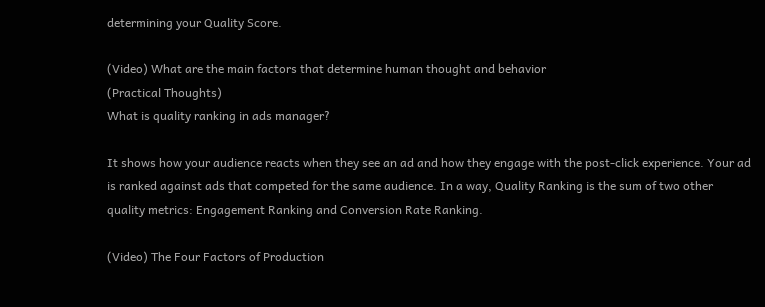determining your Quality Score.

(Video) What are the main factors that determine human thought and behavior
(Practical Thoughts)
What is quality ranking in ads manager?

It shows how your audience reacts when they see an ad and how they engage with the post-click experience. Your ad is ranked against ads that competed for the same audience. In a way, Quality Ranking is the sum of two other quality metrics: Engagement Ranking and Conversion Rate Ranking.

(Video) The Four Factors of Production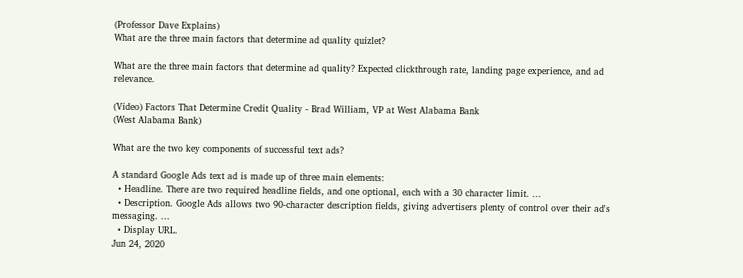(Professor Dave Explains)
What are the three main factors that determine ad quality quizlet?

What are the three main factors that determine ad quality? Expected clickthrough rate, landing page experience, and ad relevance.

(Video) Factors That Determine Credit Quality - Brad William, VP at West Alabama Bank
(West Alabama Bank)

What are the two key components of successful text ads?

A standard Google Ads text ad is made up of three main elements:
  • Headline. There are two required headline fields, and one optional, each with a 30 character limit. ...
  • Description. Google Ads allows two 90-character description fields, giving advertisers plenty of control over their ad's messaging. ...
  • Display URL.
Jun 24, 2020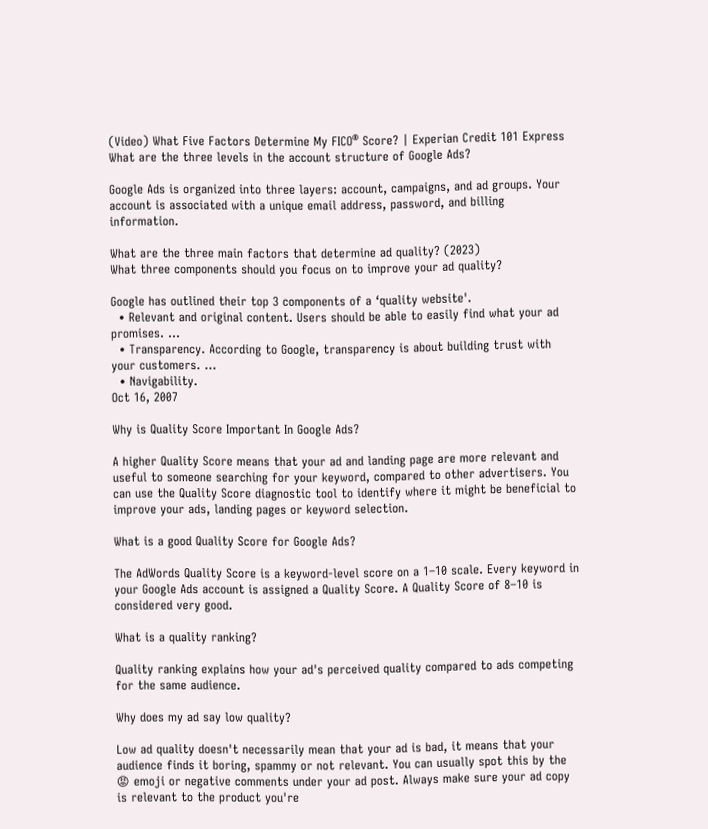(Video) What Five Factors Determine My FICO® Score? | Experian Credit 101 Express
What are the three levels in the account structure of Google Ads?

Google Ads is organized into three layers: account, campaigns, and ad groups. Your account is associated with a unique email address, password, and billing information.

What are the three main factors that determine ad quality? (2023)
What three components should you focus on to improve your ad quality?

Google has outlined their top 3 components of a ‘quality website'.
  • Relevant and original content. Users should be able to easily find what your ad promises. ...
  • Transparency. According to Google, transparency is about building trust with your customers. ...
  • Navigability.
Oct 16, 2007

Why is Quality Score Important In Google Ads?

A higher Quality Score means that your ad and landing page are more relevant and useful to someone searching for your keyword, compared to other advertisers. You can use the Quality Score diagnostic tool to identify where it might be beneficial to improve your ads, landing pages or keyword selection.

What is a good Quality Score for Google Ads?

The AdWords Quality Score is a keyword-level score on a 1–10 scale. Every keyword in your Google Ads account is assigned a Quality Score. A Quality Score of 8–10 is considered very good.

What is a quality ranking?

Quality ranking explains how your ad's perceived quality compared to ads competing for the same audience.

Why does my ad say low quality?

Low ad quality doesn't necessarily mean that your ad is bad, it means that your audience finds it boring, spammy or not relevant. You can usually spot this by the 😡 emoji or negative comments under your ad post. Always make sure your ad copy is relevant to the product you're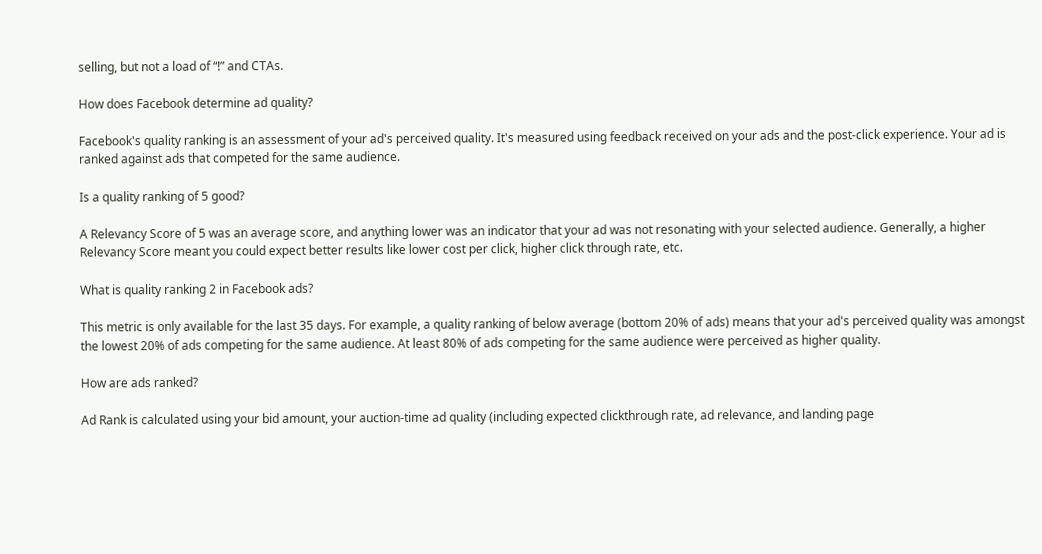selling, but not a load of “!” and CTAs.

How does Facebook determine ad quality?

Facebook's quality ranking is an assessment of your ad's perceived quality. It's measured using feedback received on your ads and the post-click experience. Your ad is ranked against ads that competed for the same audience.

Is a quality ranking of 5 good?

A Relevancy Score of 5 was an average score, and anything lower was an indicator that your ad was not resonating with your selected audience. Generally, a higher Relevancy Score meant you could expect better results like lower cost per click, higher click through rate, etc.

What is quality ranking 2 in Facebook ads?

This metric is only available for the last 35 days. For example, a quality ranking of below average (bottom 20% of ads) means that your ad's perceived quality was amongst the lowest 20% of ads competing for the same audience. At least 80% of ads competing for the same audience were perceived as higher quality.

How are ads ranked?

Ad Rank is calculated using your bid amount, your auction-time ad quality (including expected clickthrough rate, ad relevance, and landing page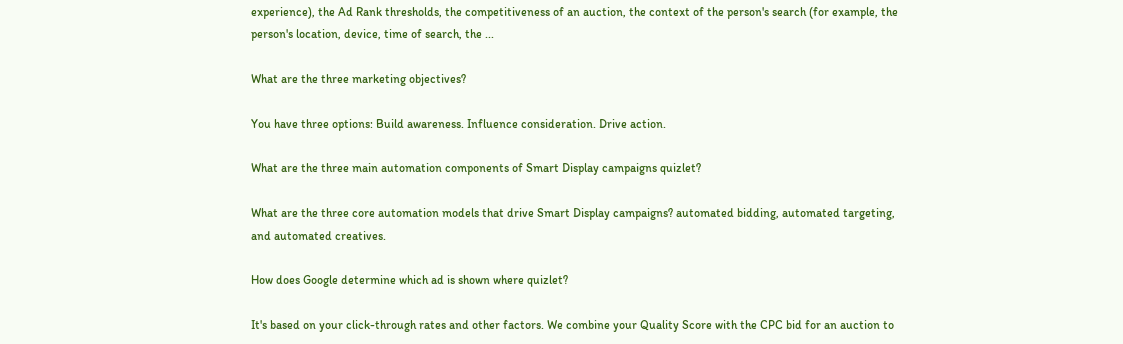experience), the Ad Rank thresholds, the competitiveness of an auction, the context of the person's search (for example, the person's location, device, time of search, the ...

What are the three marketing objectives?

You have three options: Build awareness. Influence consideration. Drive action.

What are the three main automation components of Smart Display campaigns quizlet?

What are the three core automation models that drive Smart Display campaigns? automated bidding, automated targeting, and automated creatives.

How does Google determine which ad is shown where quizlet?

It's based on your click-through rates and other factors. We combine your Quality Score with the CPC bid for an auction to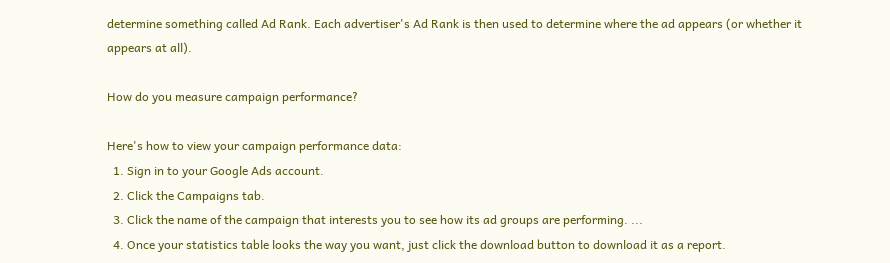determine something called Ad Rank. Each advertiser's Ad Rank is then used to determine where the ad appears (or whether it appears at all).

How do you measure campaign performance?

Here's how to view your campaign performance data:
  1. Sign in to your Google Ads account.
  2. Click the Campaigns tab.
  3. Click the name of the campaign that interests you to see how its ad groups are performing. ...
  4. Once your statistics table looks the way you want, just click the download button to download it as a report.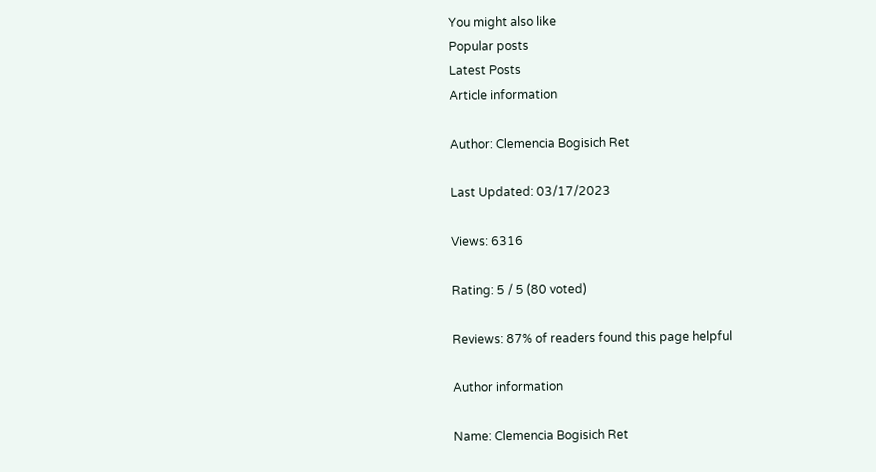You might also like
Popular posts
Latest Posts
Article information

Author: Clemencia Bogisich Ret

Last Updated: 03/17/2023

Views: 6316

Rating: 5 / 5 (80 voted)

Reviews: 87% of readers found this page helpful

Author information

Name: Clemencia Bogisich Ret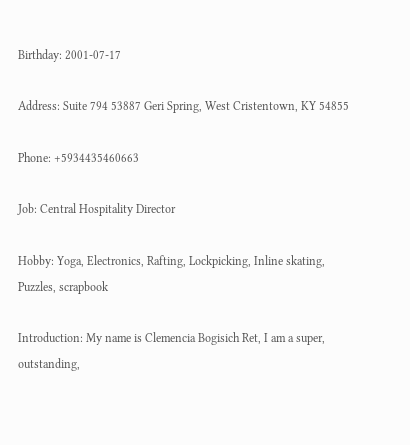Birthday: 2001-07-17

Address: Suite 794 53887 Geri Spring, West Cristentown, KY 54855

Phone: +5934435460663

Job: Central Hospitality Director

Hobby: Yoga, Electronics, Rafting, Lockpicking, Inline skating, Puzzles, scrapbook

Introduction: My name is Clemencia Bogisich Ret, I am a super, outstanding,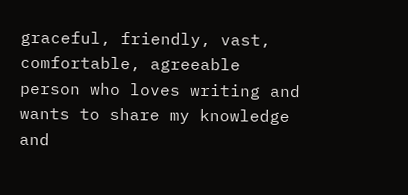graceful, friendly, vast, comfortable, agreeable person who loves writing and wants to share my knowledge and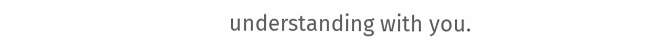understanding with you.